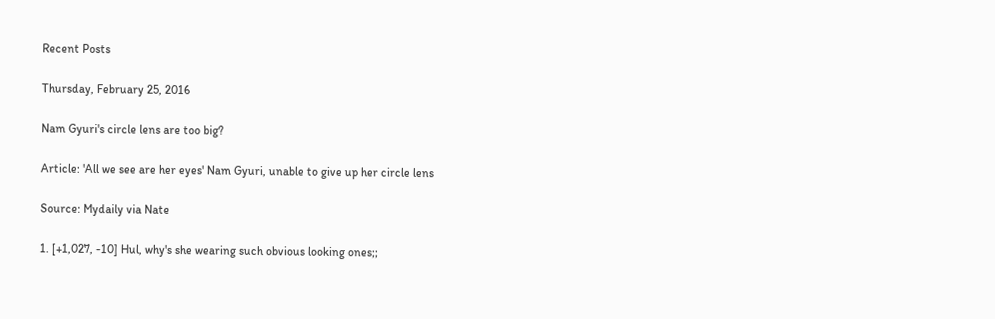Recent Posts

Thursday, February 25, 2016

Nam Gyuri's circle lens are too big?

Article: 'All we see are her eyes' Nam Gyuri, unable to give up her circle lens

Source: Mydaily via Nate

1. [+1,027, -10] Hul, why's she wearing such obvious looking ones;;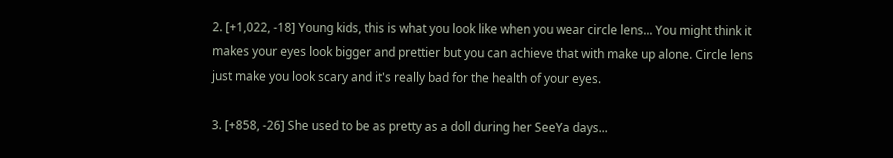2. [+1,022, -18] Young kids, this is what you look like when you wear circle lens... You might think it makes your eyes look bigger and prettier but you can achieve that with make up alone. Circle lens just make you look scary and it's really bad for the health of your eyes.

3. [+858, -26] She used to be as pretty as a doll during her SeeYa days...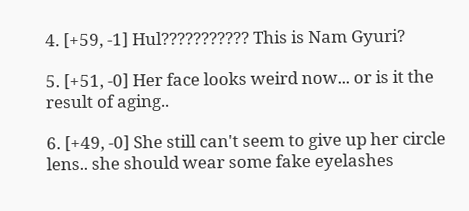4. [+59, -1] Hul??????????? This is Nam Gyuri?

5. [+51, -0] Her face looks weird now... or is it the result of aging..

6. [+49, -0] She still can't seem to give up her circle lens.. she should wear some fake eyelashes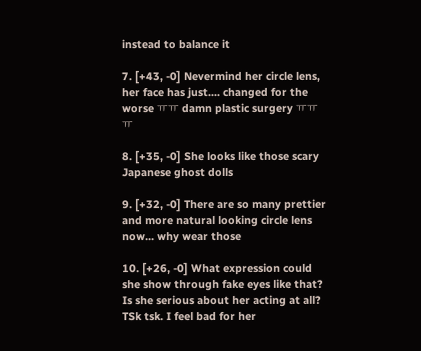instead to balance it

7. [+43, -0] Nevermind her circle lens, her face has just.... changed for the worse ㅠㅠ damn plastic surgery ㅠㅠㅠ

8. [+35, -0] She looks like those scary Japanese ghost dolls

9. [+32, -0] There are so many prettier and more natural looking circle lens now... why wear those

10. [+26, -0] What expression could she show through fake eyes like that? Is she serious about her acting at all? TSk tsk. I feel bad for her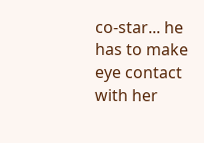co-star... he has to make eye contact with her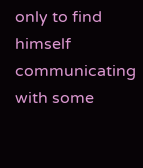only to find himself communicating with some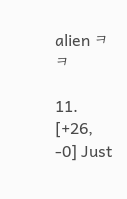alien ㅋㅋ

11. [+26, -0] Just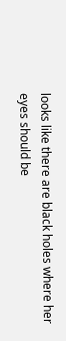looks like there are black holes where her eyes should be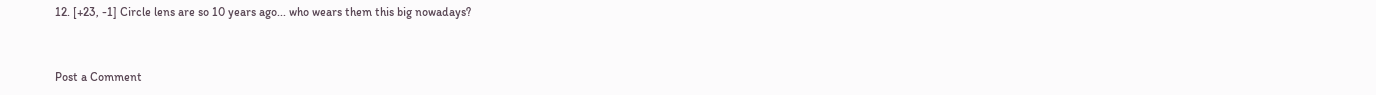12. [+23, -1] Circle lens are so 10 years ago... who wears them this big nowadays?



Post a Comment